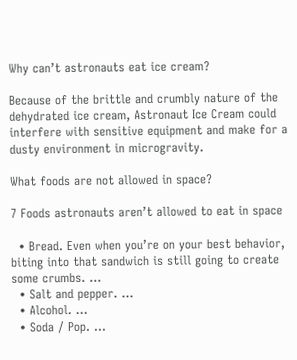Why can’t astronauts eat ice cream?

Because of the brittle and crumbly nature of the dehydrated ice cream, Astronaut Ice Cream could interfere with sensitive equipment and make for a dusty environment in microgravity.

What foods are not allowed in space?

7 Foods astronauts aren’t allowed to eat in space

  • Bread. Even when you’re on your best behavior, biting into that sandwich is still going to create some crumbs. …
  • Salt and pepper. …
  • Alcohol. …
  • Soda / Pop. …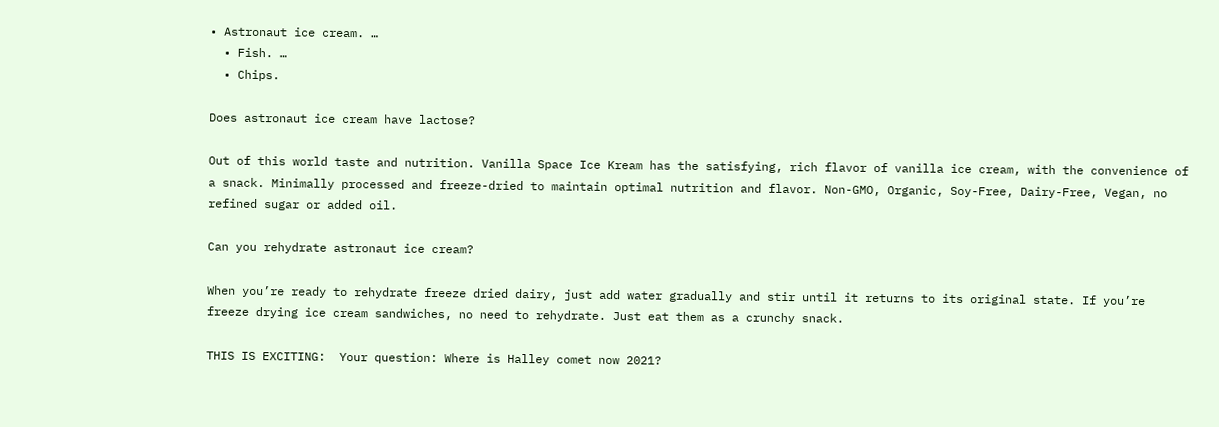• Astronaut ice cream. …
  • Fish. …
  • Chips.

Does astronaut ice cream have lactose?

Out of this world taste and nutrition. Vanilla Space Ice Kream has the satisfying, rich flavor of vanilla ice cream, with the convenience of a snack. Minimally processed and freeze-dried to maintain optimal nutrition and flavor. Non-GMO, Organic, Soy-Free, Dairy-Free, Vegan, no refined sugar or added oil.

Can you rehydrate astronaut ice cream?

When you’re ready to rehydrate freeze dried dairy, just add water gradually and stir until it returns to its original state. If you’re freeze drying ice cream sandwiches, no need to rehydrate. Just eat them as a crunchy snack.

THIS IS EXCITING:  Your question: Where is Halley comet now 2021?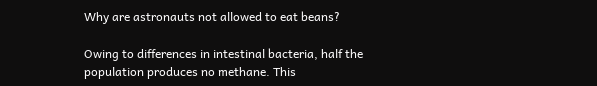Why are astronauts not allowed to eat beans?

Owing to differences in intestinal bacteria, half the population produces no methane. This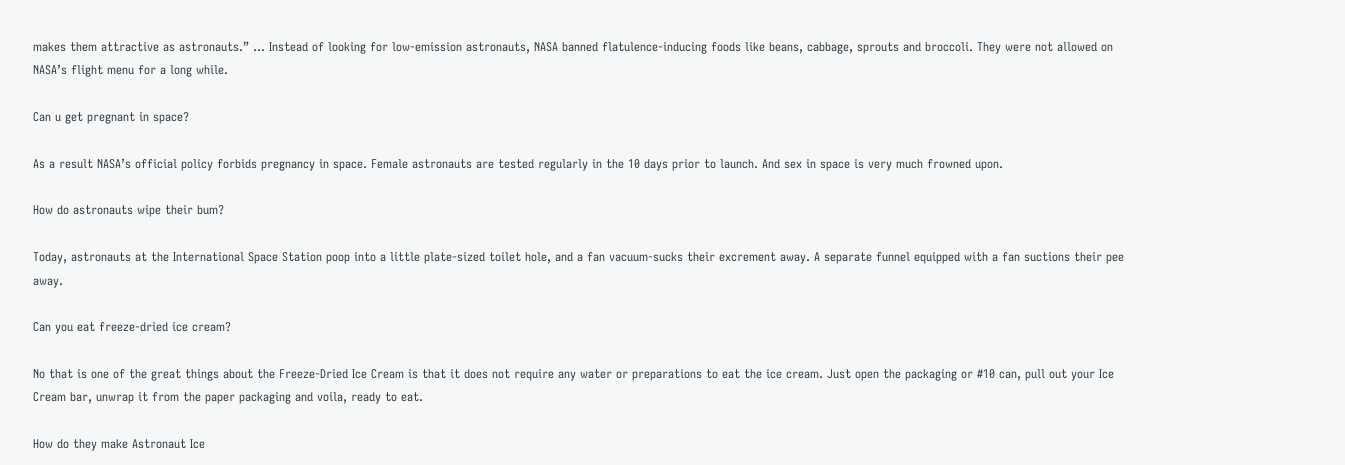makes them attractive as astronauts.” … Instead of looking for low-emission astronauts, NASA banned flatulence-inducing foods like beans, cabbage, sprouts and broccoli. They were not allowed on NASA’s flight menu for a long while.

Can u get pregnant in space?

As a result NASA’s official policy forbids pregnancy in space. Female astronauts are tested regularly in the 10 days prior to launch. And sex in space is very much frowned upon.

How do astronauts wipe their bum?

Today, astronauts at the International Space Station poop into a little plate-sized toilet hole, and a fan vacuum-sucks their excrement away. A separate funnel equipped with a fan suctions their pee away.

Can you eat freeze-dried ice cream?

No that is one of the great things about the Freeze-Dried Ice Cream is that it does not require any water or preparations to eat the ice cream. Just open the packaging or #10 can, pull out your Ice Cream bar, unwrap it from the paper packaging and voila, ready to eat.

How do they make Astronaut Ice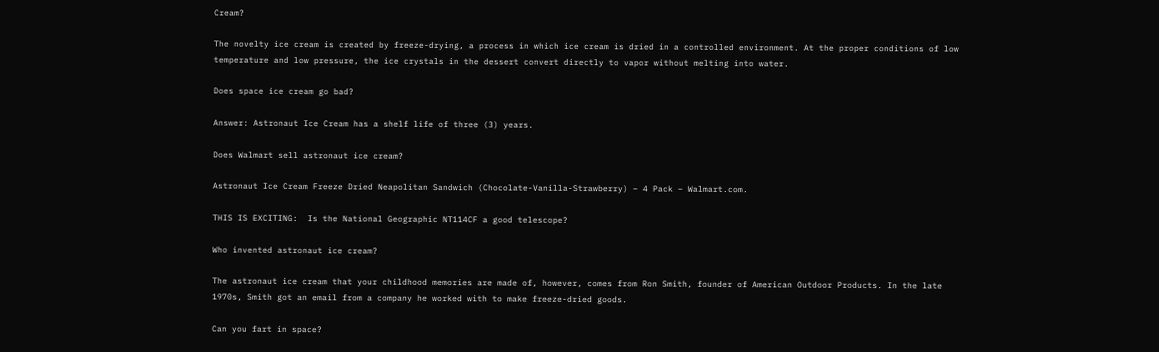Cream?

The novelty ice cream is created by freeze-drying, a process in which ice cream is dried in a controlled environment. At the proper conditions of low temperature and low pressure, the ice crystals in the dessert convert directly to vapor without melting into water.

Does space ice cream go bad?

Answer: Astronaut Ice Cream has a shelf life of three (3) years.

Does Walmart sell astronaut ice cream?

Astronaut Ice Cream Freeze Dried Neapolitan Sandwich (Chocolate-Vanilla-Strawberry) – 4 Pack – Walmart.com.

THIS IS EXCITING:  Is the National Geographic NT114CF a good telescope?

Who invented astronaut ice cream?

The astronaut ice cream that your childhood memories are made of, however, comes from Ron Smith, founder of American Outdoor Products. In the late 1970s, Smith got an email from a company he worked with to make freeze-dried goods.

Can you fart in space?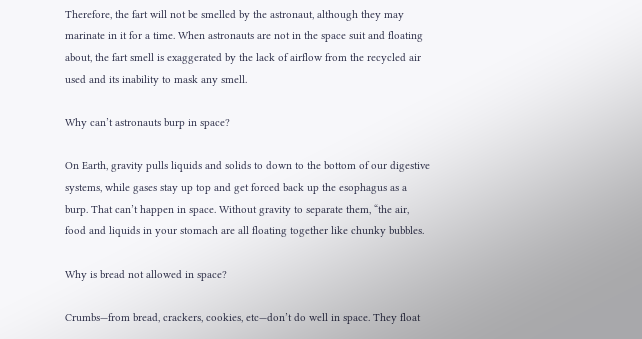Therefore, the fart will not be smelled by the astronaut, although they may marinate in it for a time. When astronauts are not in the space suit and floating about, the fart smell is exaggerated by the lack of airflow from the recycled air used and its inability to mask any smell.

Why can’t astronauts burp in space?

On Earth, gravity pulls liquids and solids to down to the bottom of our digestive systems, while gases stay up top and get forced back up the esophagus as a burp. That can’t happen in space. Without gravity to separate them, “the air, food and liquids in your stomach are all floating together like chunky bubbles.

Why is bread not allowed in space?

Crumbs—from bread, crackers, cookies, etc—don’t do well in space. They float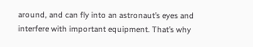around, and can fly into an astronaut’s eyes and interfere with important equipment. That’s why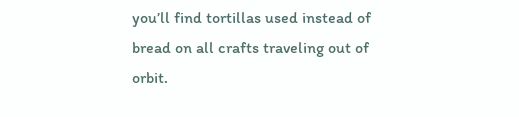you’ll find tortillas used instead of bread on all crafts traveling out of orbit.